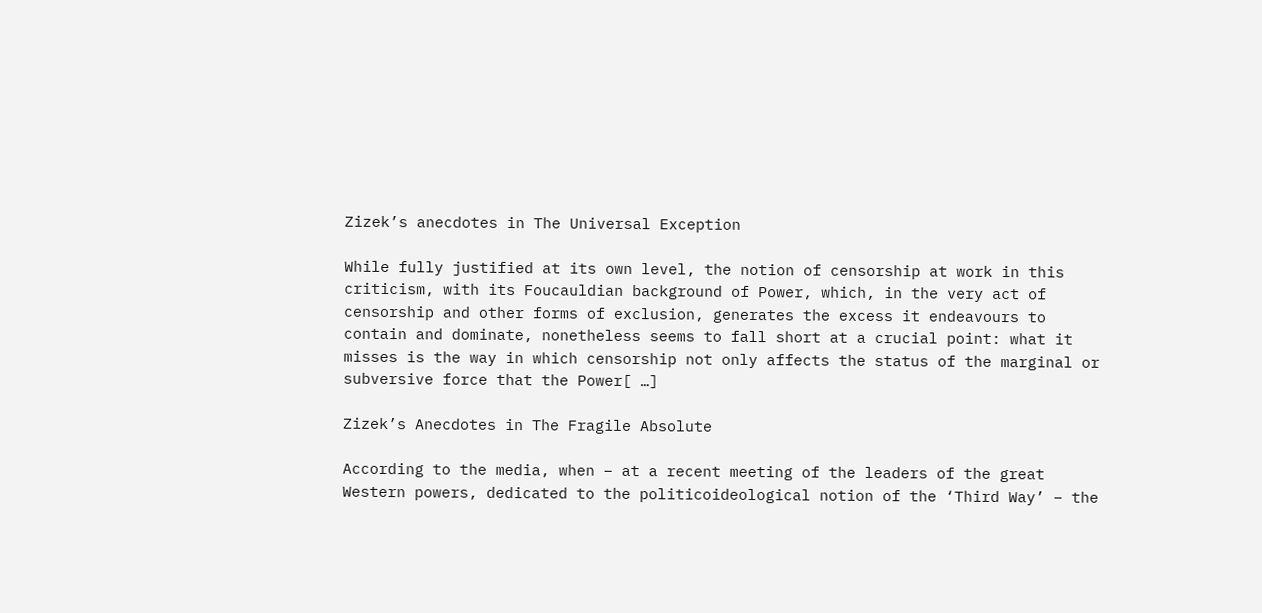Zizek’s anecdotes in The Universal Exception

While fully justified at its own level, the notion of censorship at work in this criticism, with its Foucauldian background of Power, which, in the very act of censorship and other forms of exclusion, generates the excess it endeavours to contain and dominate, nonetheless seems to fall short at a crucial point: what it misses is the way in which censorship not only affects the status of the marginal or subversive force that the Power[ …]

Zizek’s Anecdotes in The Fragile Absolute

According to the media, when – at a recent meeting of the leaders of the great Western powers, dedicated to the politicoideological notion of the ‘Third Way’ – the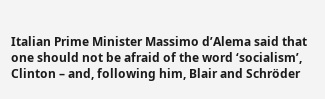Italian Prime Minister Massimo d’Alema said that one should not be afraid of the word ‘socialism’, Clinton – and, following him, Blair and Schröder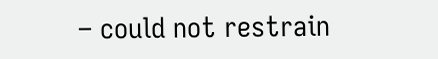– could not restrain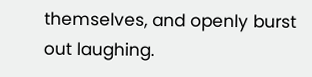themselves, and openly burst out laughing.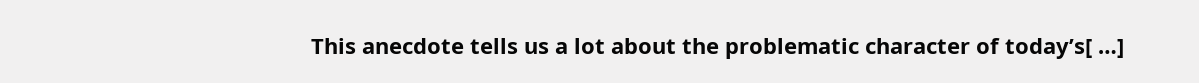This anecdote tells us a lot about the problematic character of today’s[ …]